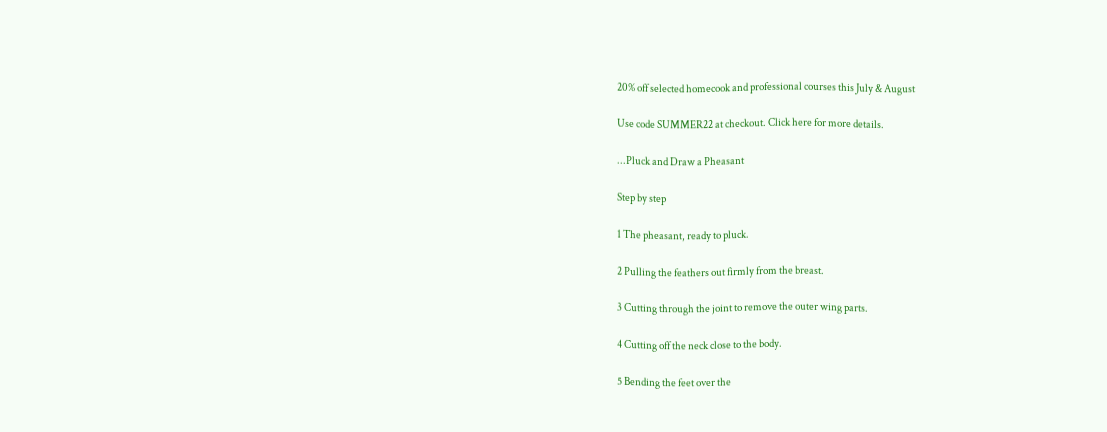20% off selected homecook and professional courses this July & August

Use code SUMMER22 at checkout. Click here for more details.

...Pluck and Draw a Pheasant

Step by step

1 The pheasant, ready to pluck.

2 Pulling the feathers out firmly from the breast.

3 Cutting through the joint to remove the outer wing parts.

4 Cutting off the neck close to the body.

5 Bending the feet over the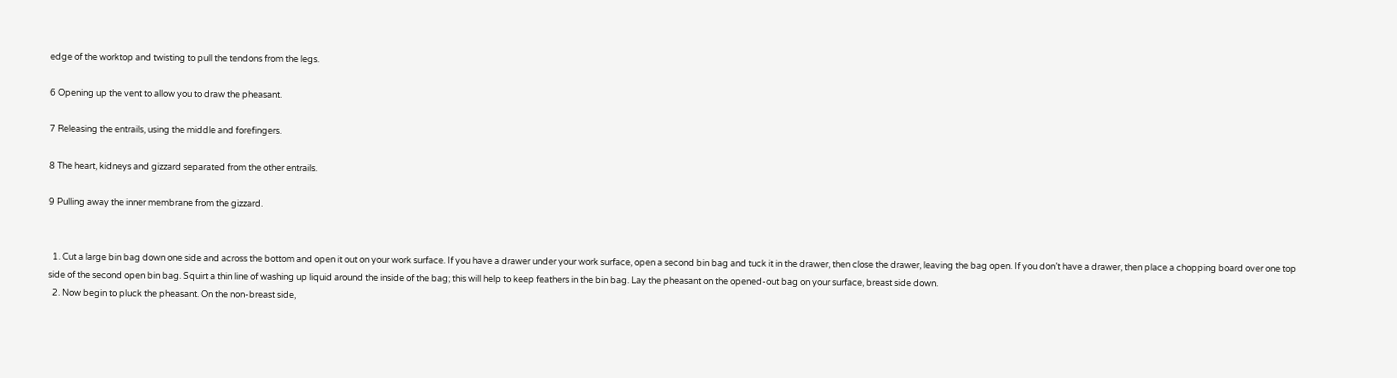edge of the worktop and twisting to pull the tendons from the legs.

6 Opening up the vent to allow you to draw the pheasant.

7 Releasing the entrails, using the middle and forefingers.

8 The heart, kidneys and gizzard separated from the other entrails.

9 Pulling away the inner membrane from the gizzard.


  1. Cut a large bin bag down one side and across the bottom and open it out on your work surface. If you have a drawer under your work surface, open a second bin bag and tuck it in the drawer, then close the drawer, leaving the bag open. If you don’t have a drawer, then place a chopping board over one top side of the second open bin bag. Squirt a thin line of washing up liquid around the inside of the bag; this will help to keep feathers in the bin bag. Lay the pheasant on the opened-out bag on your surface, breast side down.
  2. Now begin to pluck the pheasant. On the non-breast side,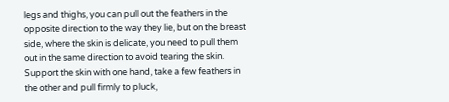legs and thighs, you can pull out the feathers in the opposite direction to the way they lie, but on the breast side, where the skin is delicate, you need to pull them out in the same direction to avoid tearing the skin. Support the skin with one hand, take a few feathers in the other and pull firmly to pluck,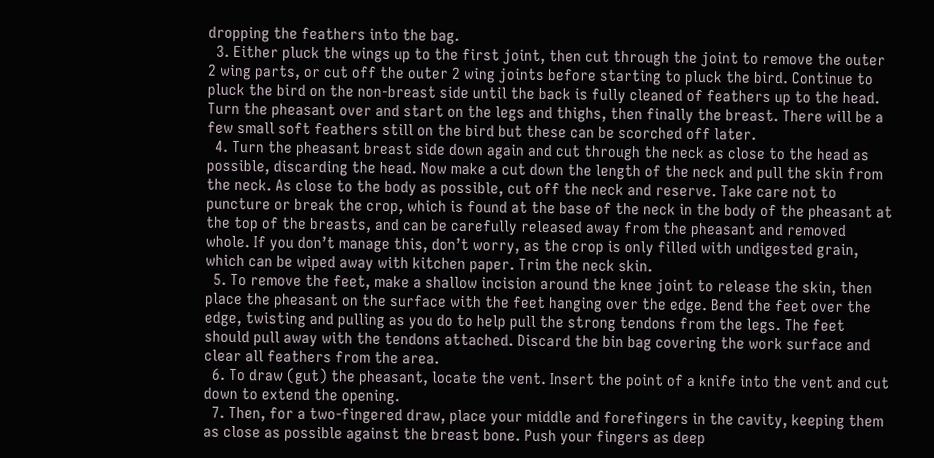dropping the feathers into the bag.
  3. Either pluck the wings up to the first joint, then cut through the joint to remove the outer 2 wing parts, or cut off the outer 2 wing joints before starting to pluck the bird. Continue to pluck the bird on the non-breast side until the back is fully cleaned of feathers up to the head. Turn the pheasant over and start on the legs and thighs, then finally the breast. There will be a few small soft feathers still on the bird but these can be scorched off later.
  4. Turn the pheasant breast side down again and cut through the neck as close to the head as possible, discarding the head. Now make a cut down the length of the neck and pull the skin from the neck. As close to the body as possible, cut off the neck and reserve. Take care not to puncture or break the crop, which is found at the base of the neck in the body of the pheasant at the top of the breasts, and can be carefully released away from the pheasant and removed whole. If you don’t manage this, don’t worry, as the crop is only filled with undigested grain, which can be wiped away with kitchen paper. Trim the neck skin.
  5. To remove the feet, make a shallow incision around the knee joint to release the skin, then place the pheasant on the surface with the feet hanging over the edge. Bend the feet over the edge, twisting and pulling as you do to help pull the strong tendons from the legs. The feet should pull away with the tendons attached. Discard the bin bag covering the work surface and clear all feathers from the area.
  6. To draw (gut) the pheasant, locate the vent. Insert the point of a knife into the vent and cut down to extend the opening.
  7. Then, for a two-fingered draw, place your middle and forefingers in the cavity, keeping them as close as possible against the breast bone. Push your fingers as deep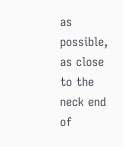as possible, as close to the neck end of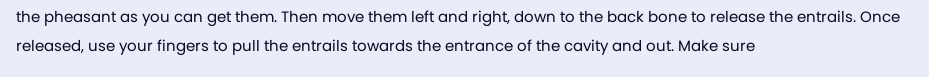the pheasant as you can get them. Then move them left and right, down to the back bone to release the entrails. Once released, use your fingers to pull the entrails towards the entrance of the cavity and out. Make sure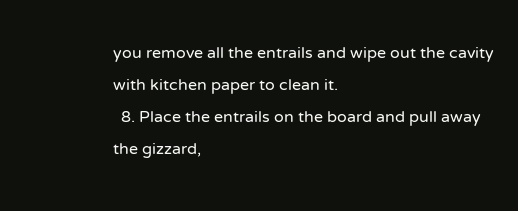you remove all the entrails and wipe out the cavity with kitchen paper to clean it.
  8. Place the entrails on the board and pull away the gizzard,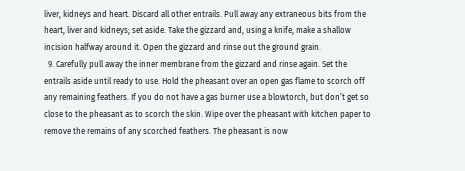liver, kidneys and heart. Discard all other entrails. Pull away any extraneous bits from the heart, liver and kidneys; set aside. Take the gizzard and, using a knife, make a shallow incision halfway around it. Open the gizzard and rinse out the ground grain.
  9. Carefully pull away the inner membrane from the gizzard and rinse again. Set the entrails aside until ready to use. Hold the pheasant over an open gas flame to scorch off any remaining feathers. If you do not have a gas burner use a blowtorch, but don’t get so close to the pheasant as to scorch the skin. Wipe over the pheasant with kitchen paper to remove the remains of any scorched feathers. The pheasant is now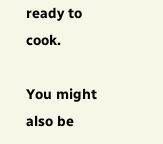ready to cook.

You might also be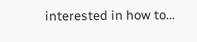interested in how to...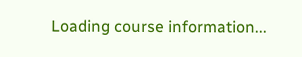Loading course information...